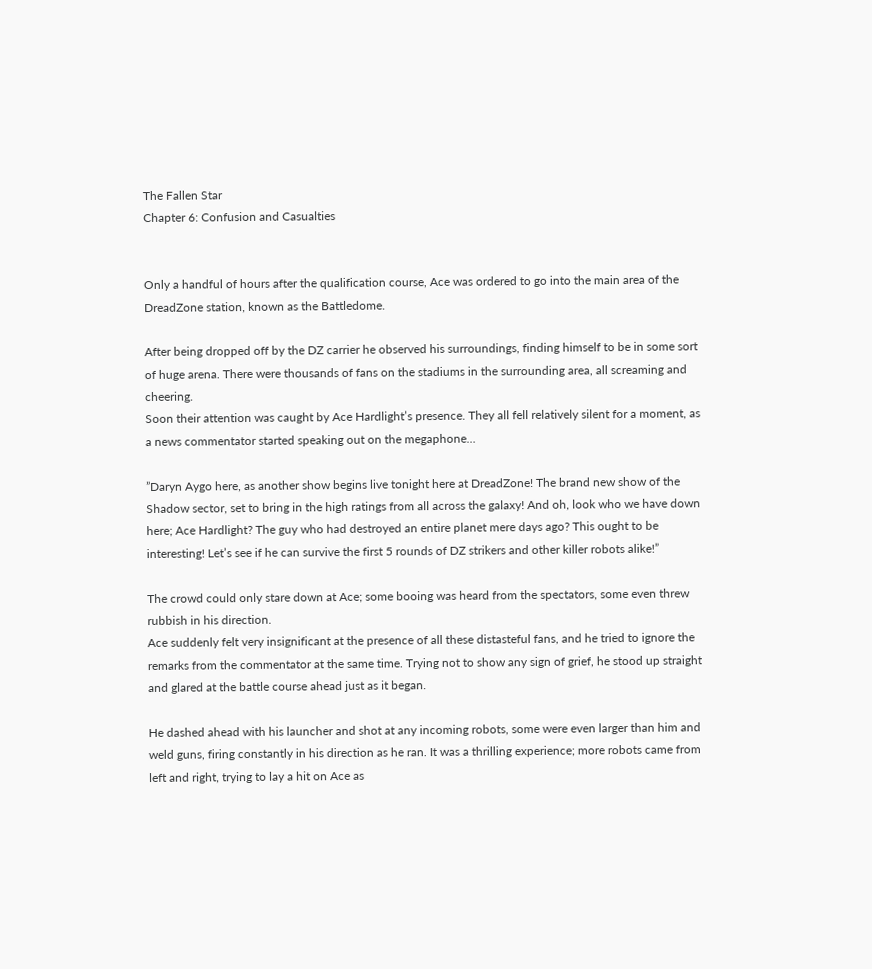The Fallen Star
Chapter 6: Confusion and Casualties


Only a handful of hours after the qualification course, Ace was ordered to go into the main area of the DreadZone station, known as the Battledome.

After being dropped off by the DZ carrier he observed his surroundings, finding himself to be in some sort of huge arena. There were thousands of fans on the stadiums in the surrounding area, all screaming and cheering.
Soon their attention was caught by Ace Hardlight’s presence. They all fell relatively silent for a moment, as a news commentator started speaking out on the megaphone…

”Daryn Aygo here, as another show begins live tonight here at DreadZone! The brand new show of the Shadow sector, set to bring in the high ratings from all across the galaxy! And oh, look who we have down here; Ace Hardlight? The guy who had destroyed an entire planet mere days ago? This ought to be interesting! Let’s see if he can survive the first 5 rounds of DZ strikers and other killer robots alike!”

The crowd could only stare down at Ace; some booing was heard from the spectators, some even threw rubbish in his direction.
Ace suddenly felt very insignificant at the presence of all these distasteful fans, and he tried to ignore the remarks from the commentator at the same time. Trying not to show any sign of grief, he stood up straight and glared at the battle course ahead just as it began.

He dashed ahead with his launcher and shot at any incoming robots, some were even larger than him and weld guns, firing constantly in his direction as he ran. It was a thrilling experience; more robots came from left and right, trying to lay a hit on Ace as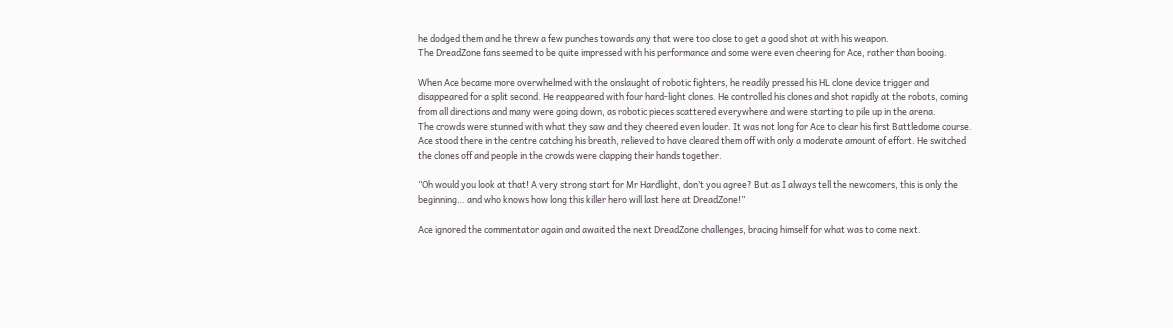he dodged them and he threw a few punches towards any that were too close to get a good shot at with his weapon.
The DreadZone fans seemed to be quite impressed with his performance and some were even cheering for Ace, rather than booing.

When Ace became more overwhelmed with the onslaught of robotic fighters, he readily pressed his HL clone device trigger and disappeared for a split second. He reappeared with four hard-light clones. He controlled his clones and shot rapidly at the robots, coming from all directions and many were going down, as robotic pieces scattered everywhere and were starting to pile up in the arena.
The crowds were stunned with what they saw and they cheered even louder. It was not long for Ace to clear his first Battledome course. Ace stood there in the centre catching his breath, relieved to have cleared them off with only a moderate amount of effort. He switched the clones off and people in the crowds were clapping their hands together.

”Oh would you look at that! A very strong start for Mr Hardlight, don’t you agree? But as I always tell the newcomers, this is only the beginning… and who knows how long this killer hero will last here at DreadZone!”

Ace ignored the commentator again and awaited the next DreadZone challenges, bracing himself for what was to come next.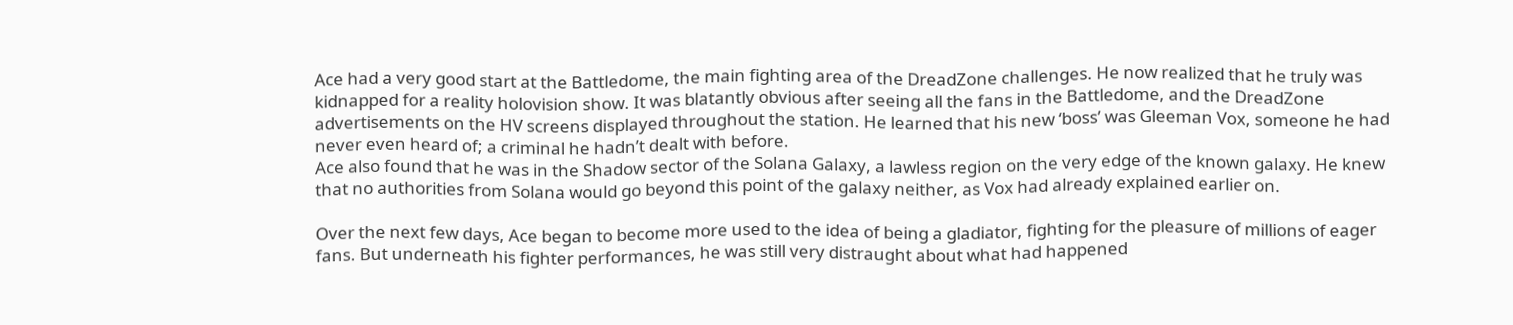Ace had a very good start at the Battledome, the main fighting area of the DreadZone challenges. He now realized that he truly was kidnapped for a reality holovision show. It was blatantly obvious after seeing all the fans in the Battledome, and the DreadZone advertisements on the HV screens displayed throughout the station. He learned that his new ‘boss’ was Gleeman Vox, someone he had never even heard of; a criminal he hadn’t dealt with before.
Ace also found that he was in the Shadow sector of the Solana Galaxy, a lawless region on the very edge of the known galaxy. He knew that no authorities from Solana would go beyond this point of the galaxy neither, as Vox had already explained earlier on.

Over the next few days, Ace began to become more used to the idea of being a gladiator, fighting for the pleasure of millions of eager fans. But underneath his fighter performances, he was still very distraught about what had happened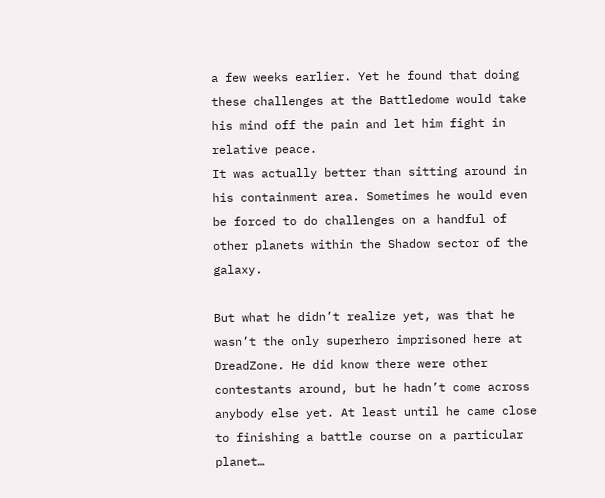a few weeks earlier. Yet he found that doing these challenges at the Battledome would take his mind off the pain and let him fight in relative peace.
It was actually better than sitting around in his containment area. Sometimes he would even be forced to do challenges on a handful of other planets within the Shadow sector of the galaxy.

But what he didn’t realize yet, was that he wasn’t the only superhero imprisoned here at DreadZone. He did know there were other contestants around, but he hadn’t come across anybody else yet. At least until he came close to finishing a battle course on a particular planet…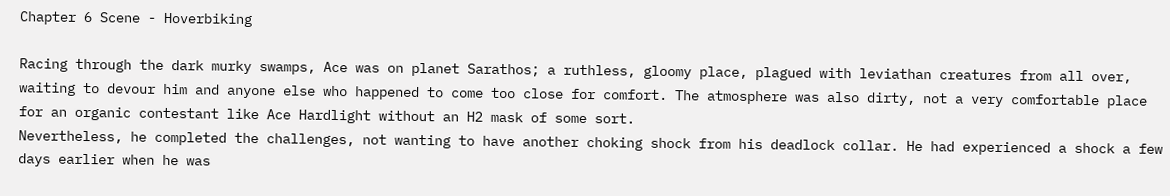Chapter 6 Scene - Hoverbiking

Racing through the dark murky swamps, Ace was on planet Sarathos; a ruthless, gloomy place, plagued with leviathan creatures from all over, waiting to devour him and anyone else who happened to come too close for comfort. The atmosphere was also dirty, not a very comfortable place for an organic contestant like Ace Hardlight without an H2 mask of some sort.
Nevertheless, he completed the challenges, not wanting to have another choking shock from his deadlock collar. He had experienced a shock a few days earlier when he was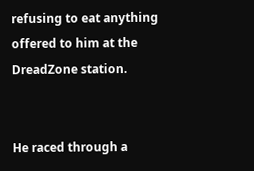refusing to eat anything offered to him at the DreadZone station.


He raced through a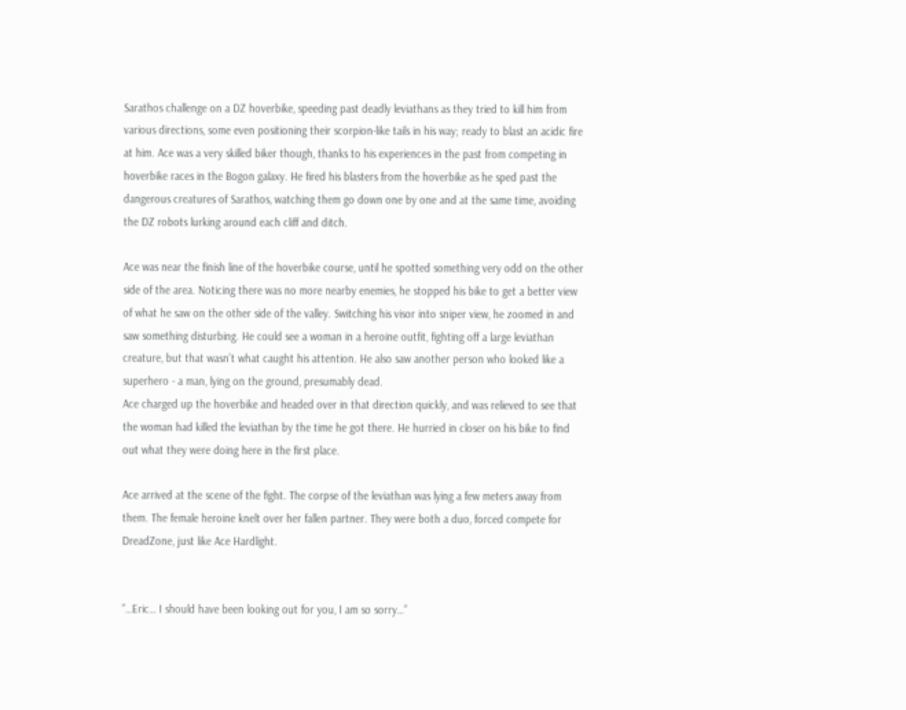Sarathos challenge on a DZ hoverbike, speeding past deadly leviathans as they tried to kill him from various directions, some even positioning their scorpion-like tails in his way; ready to blast an acidic fire at him. Ace was a very skilled biker though, thanks to his experiences in the past from competing in hoverbike races in the Bogon galaxy. He fired his blasters from the hoverbike as he sped past the dangerous creatures of Sarathos, watching them go down one by one and at the same time, avoiding the DZ robots lurking around each cliff and ditch.

Ace was near the finish line of the hoverbike course, until he spotted something very odd on the other side of the area. Noticing there was no more nearby enemies, he stopped his bike to get a better view of what he saw on the other side of the valley. Switching his visor into sniper view, he zoomed in and saw something disturbing. He could see a woman in a heroine outfit, fighting off a large leviathan creature, but that wasn’t what caught his attention. He also saw another person who looked like a superhero - a man, lying on the ground, presumably dead.
Ace charged up the hoverbike and headed over in that direction quickly, and was relieved to see that the woman had killed the leviathan by the time he got there. He hurried in closer on his bike to find out what they were doing here in the first place.

Ace arrived at the scene of the fight. The corpse of the leviathan was lying a few meters away from them. The female heroine knelt over her fallen partner. They were both a duo, forced compete for DreadZone, just like Ace Hardlight.


”…Eric… I should have been looking out for you, I am so sorry…”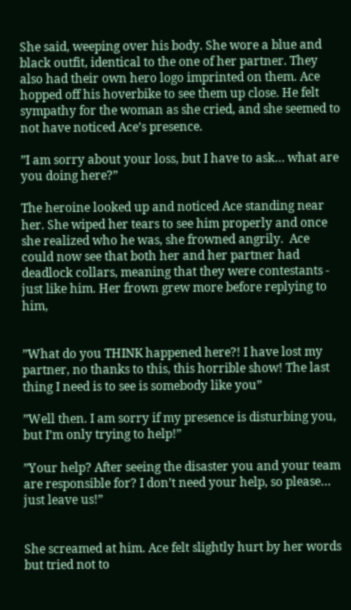She said, weeping over his body. She wore a blue and black outfit, identical to the one of her partner. They also had their own hero logo imprinted on them. Ace hopped off his hoverbike to see them up close. He felt sympathy for the woman as she cried, and she seemed to not have noticed Ace’s presence.

”I am sorry about your loss, but I have to ask… what are you doing here?”

The heroine looked up and noticed Ace standing near her. She wiped her tears to see him properly and once she realized who he was, she frowned angrily.  Ace could now see that both her and her partner had deadlock collars, meaning that they were contestants - just like him. Her frown grew more before replying to him,


”What do you THINK happened here?! I have lost my partner, no thanks to this, this horrible show! The last thing I need is to see is somebody like you”

”Well then. I am sorry if my presence is disturbing you, but I’m only trying to help!”

”Your help? After seeing the disaster you and your team are responsible for? I don’t need your help, so please… just leave us!”


She screamed at him. Ace felt slightly hurt by her words but tried not to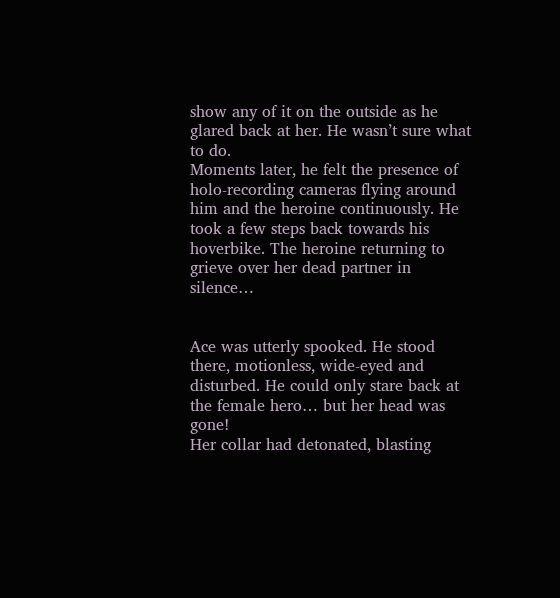show any of it on the outside as he glared back at her. He wasn’t sure what to do.
Moments later, he felt the presence of holo-recording cameras flying around him and the heroine continuously. He took a few steps back towards his hoverbike. The heroine returning to grieve over her dead partner in silence…


Ace was utterly spooked. He stood there, motionless, wide-eyed and disturbed. He could only stare back at the female hero… but her head was gone!
Her collar had detonated, blasting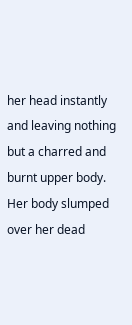her head instantly and leaving nothing but a charred and burnt upper body. Her body slumped over her dead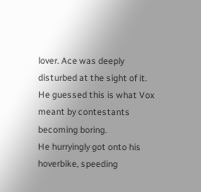lover. Ace was deeply disturbed at the sight of it. He guessed this is what Vox meant by contestants becoming boring.
He hurryingly got onto his hoverbike, speeding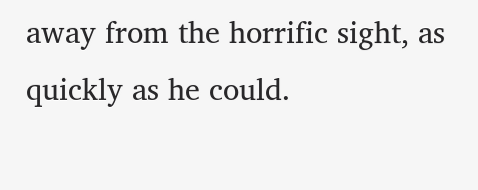away from the horrific sight, as quickly as he could.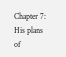Chapter 7: His plans of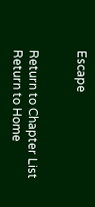Escape


Return to Chapter List
Return to Home